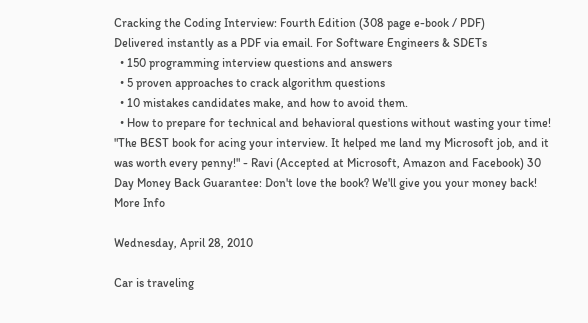Cracking the Coding Interview: Fourth Edition (308 page e-book / PDF)
Delivered instantly as a PDF via email. For Software Engineers & SDETs
  • 150 programming interview questions and answers
  • 5 proven approaches to crack algorithm questions
  • 10 mistakes candidates make, and how to avoid them.
  • How to prepare for technical and behavioral questions without wasting your time!
"The BEST book for acing your interview. It helped me land my Microsoft job, and it was worth every penny!" - Ravi (Accepted at Microsoft, Amazon and Facebook) 30 Day Money Back Guarantee: Don't love the book? We'll give you your money back! More Info

Wednesday, April 28, 2010

Car is traveling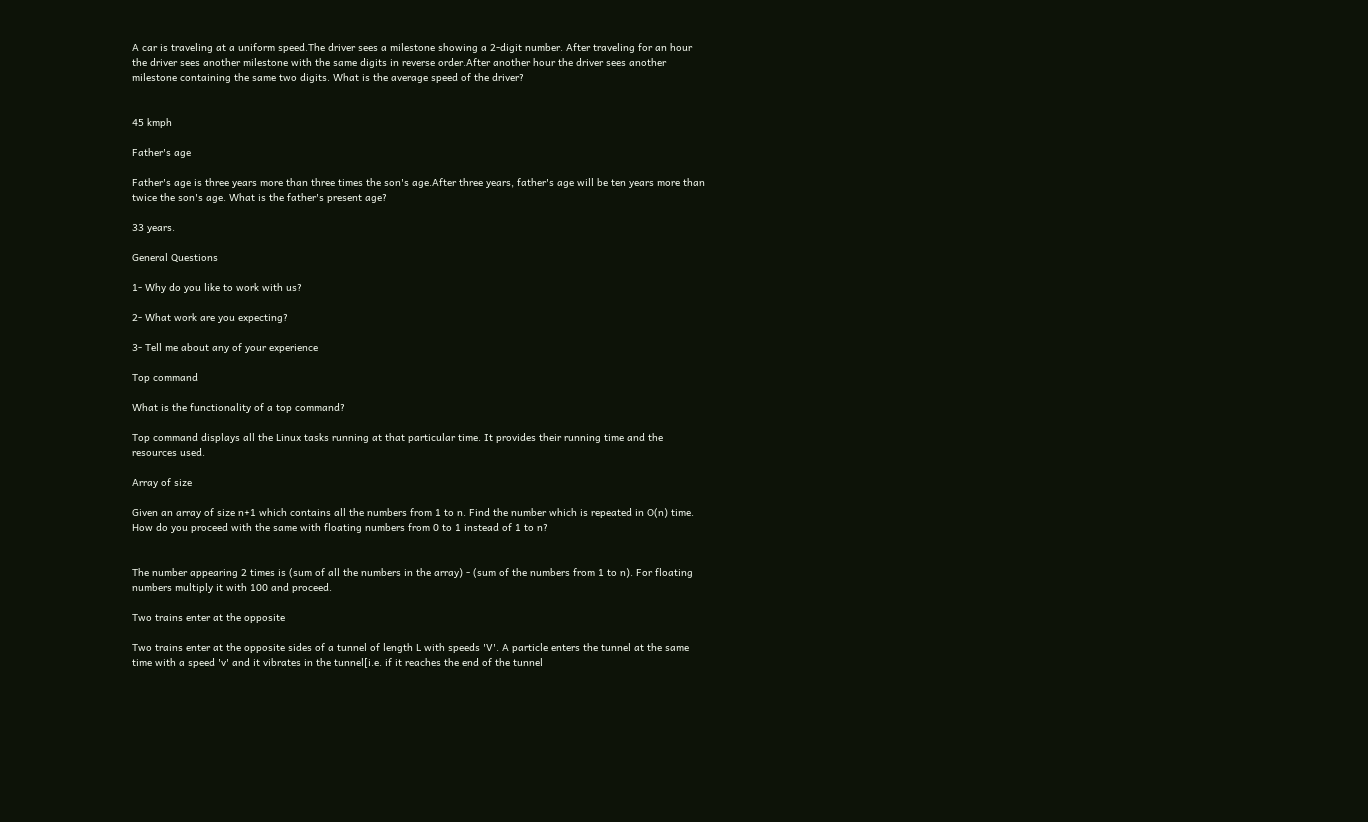A car is traveling at a uniform speed.The driver sees a milestone showing a 2-digit number. After traveling for an hour the driver sees another milestone with the same digits in reverse order.After another hour the driver sees another milestone containing the same two digits. What is the average speed of the driver?


45 kmph

Father's age

Father's age is three years more than three times the son's age.After three years, father's age will be ten years more than twice the son's age. What is the father's present age?

33 years.

General Questions

1- Why do you like to work with us?

2- What work are you expecting?

3- Tell me about any of your experience

Top command

What is the functionality of a top command?

Top command displays all the Linux tasks running at that particular time. It provides their running time and the resources used.

Array of size

Given an array of size n+1 which contains all the numbers from 1 to n. Find the number which is repeated in O(n) time. How do you proceed with the same with floating numbers from 0 to 1 instead of 1 to n?


The number appearing 2 times is (sum of all the numbers in the array) - (sum of the numbers from 1 to n). For floating numbers multiply it with 100 and proceed.

Two trains enter at the opposite

Two trains enter at the opposite sides of a tunnel of length L with speeds 'V'. A particle enters the tunnel at the same time with a speed 'v' and it vibrates in the tunnel[i.e. if it reaches the end of the tunnel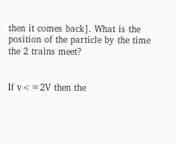then it comes back]. What is the position of the particle by the time the 2 trains meet?


If v<=2V then the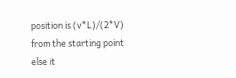position is (v*L)/(2*V) from the starting point else it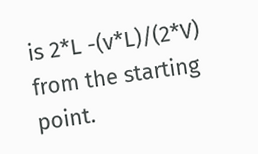is 2*L -(v*L)/(2*V) from the starting point.